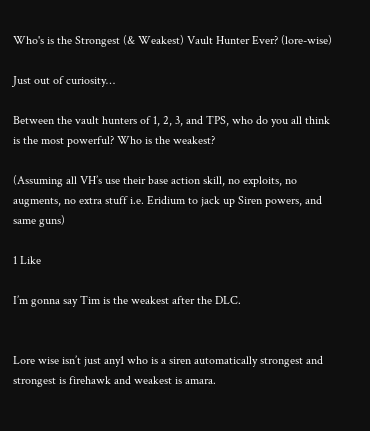Who's is the Strongest (& Weakest) Vault Hunter Ever? (lore-wise)

Just out of curiosity…

Between the vault hunters of 1, 2, 3, and TPS, who do you all think is the most powerful? Who is the weakest?

(Assuming all VH’s use their base action skill, no exploits, no augments, no extra stuff i.e. Eridium to jack up Siren powers, and same guns)

1 Like

I’m gonna say Tim is the weakest after the DLC.


Lore wise isn’t just any1 who is a siren automatically strongest and strongest is firehawk and weakest is amara.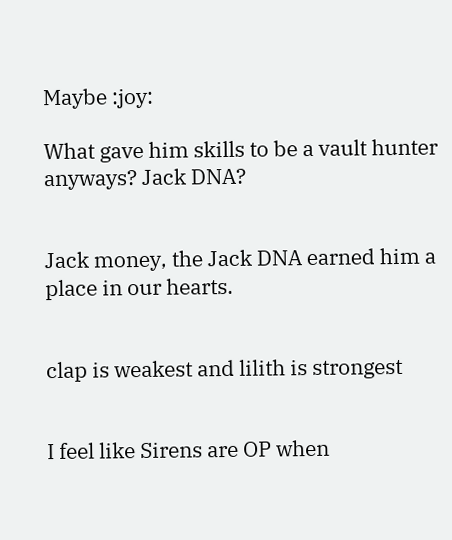Maybe :joy:

What gave him skills to be a vault hunter anyways? Jack DNA?


Jack money, the Jack DNA earned him a place in our hearts.


clap is weakest and lilith is strongest


I feel like Sirens are OP when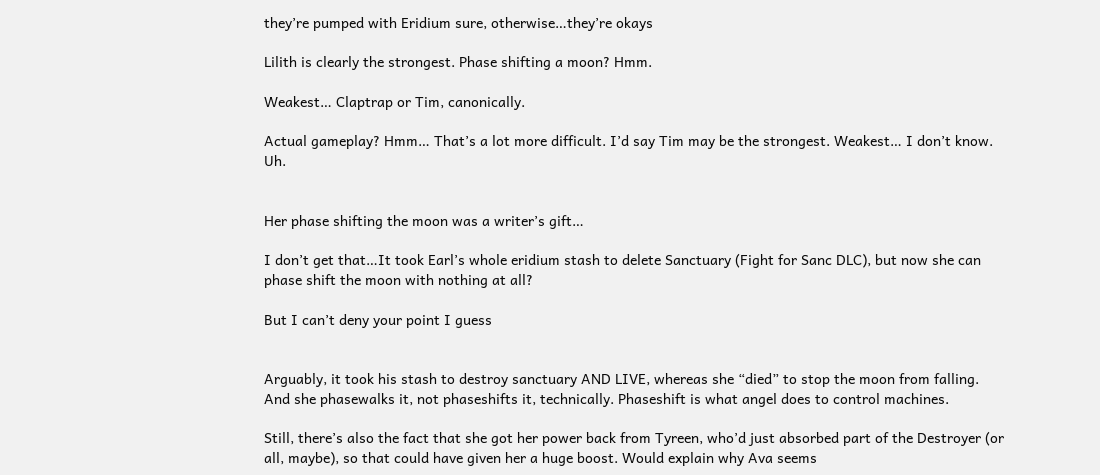they’re pumped with Eridium sure, otherwise…they’re okays

Lilith is clearly the strongest. Phase shifting a moon? Hmm.

Weakest… Claptrap or Tim, canonically.

Actual gameplay? Hmm… That’s a lot more difficult. I’d say Tim may be the strongest. Weakest… I don’t know. Uh.


Her phase shifting the moon was a writer’s gift…

I don’t get that…It took Earl’s whole eridium stash to delete Sanctuary (Fight for Sanc DLC), but now she can phase shift the moon with nothing at all?

But I can’t deny your point I guess


Arguably, it took his stash to destroy sanctuary AND LIVE, whereas she “died” to stop the moon from falling.
And she phasewalks it, not phaseshifts it, technically. Phaseshift is what angel does to control machines.

Still, there’s also the fact that she got her power back from Tyreen, who’d just absorbed part of the Destroyer (or all, maybe), so that could have given her a huge boost. Would explain why Ava seems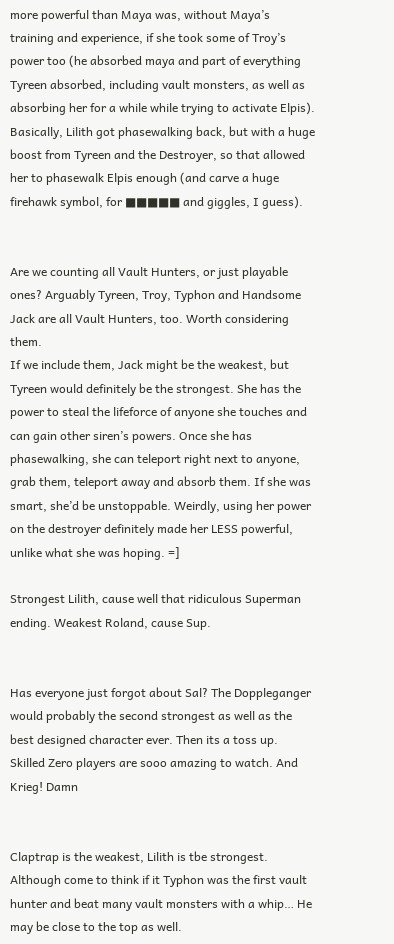more powerful than Maya was, without Maya’s training and experience, if she took some of Troy’s power too (he absorbed maya and part of everything Tyreen absorbed, including vault monsters, as well as absorbing her for a while while trying to activate Elpis).
Basically, Lilith got phasewalking back, but with a huge boost from Tyreen and the Destroyer, so that allowed her to phasewalk Elpis enough (and carve a huge firehawk symbol, for ■■■■■ and giggles, I guess).


Are we counting all Vault Hunters, or just playable ones? Arguably Tyreen, Troy, Typhon and Handsome Jack are all Vault Hunters, too. Worth considering them.
If we include them, Jack might be the weakest, but Tyreen would definitely be the strongest. She has the power to steal the lifeforce of anyone she touches and can gain other siren’s powers. Once she has phasewalking, she can teleport right next to anyone, grab them, teleport away and absorb them. If she was smart, she’d be unstoppable. Weirdly, using her power on the destroyer definitely made her LESS powerful, unlike what she was hoping. =]

Strongest Lilith, cause well that ridiculous Superman ending. Weakest Roland, cause Sup.


Has everyone just forgot about Sal? The Doppleganger would probably the second strongest as well as the best designed character ever. Then its a toss up. Skilled Zero players are sooo amazing to watch. And Krieg! Damn


Claptrap is the weakest, Lilith is tbe strongest. Although come to think if it Typhon was the first vault hunter and beat many vault monsters with a whip… He may be close to the top as well.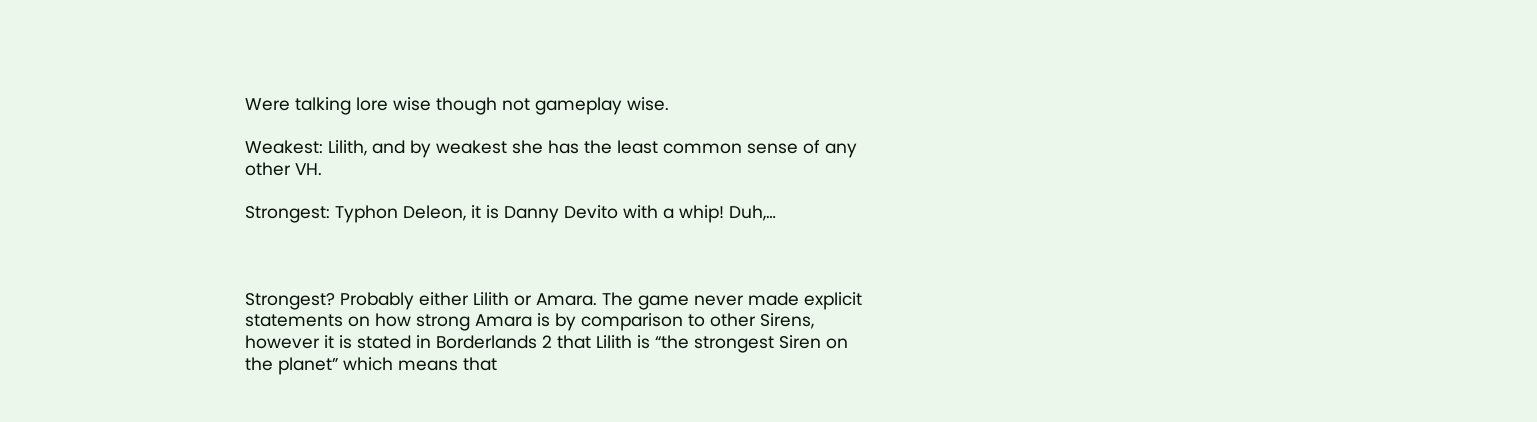Were talking lore wise though not gameplay wise.

Weakest: Lilith, and by weakest she has the least common sense of any other VH.

Strongest: Typhon Deleon, it is Danny Devito with a whip! Duh,…



Strongest? Probably either Lilith or Amara. The game never made explicit statements on how strong Amara is by comparison to other Sirens, however it is stated in Borderlands 2 that Lilith is “the strongest Siren on the planet” which means that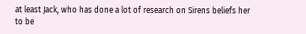at least Jack, who has done a lot of research on Sirens beliefs her to be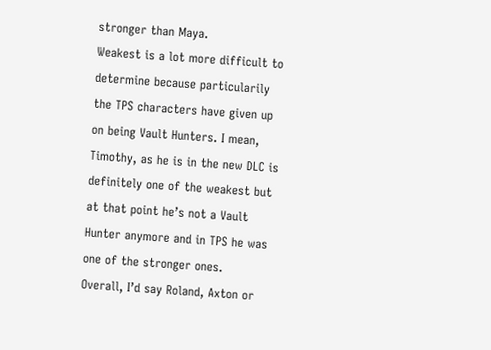stronger than Maya.
Weakest is a lot more difficult to determine because particularily the TPS characters have given up on being Vault Hunters. I mean, Timothy, as he is in the new DLC is definitely one of the weakest but at that point he’s not a Vault Hunter anymore and in TPS he was one of the stronger ones.
Overall, I’d say Roland, Axton or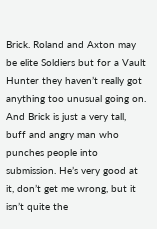Brick. Roland and Axton may be elite Soldiers but for a Vault Hunter they haven’t really got anything too unusual going on. And Brick is just a very tall, buff and angry man who punches people into submission. He’s very good at it, don’t get me wrong, but it isn’t quite the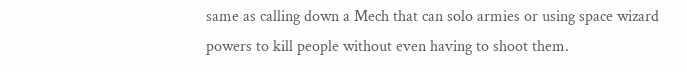same as calling down a Mech that can solo armies or using space wizard powers to kill people without even having to shoot them.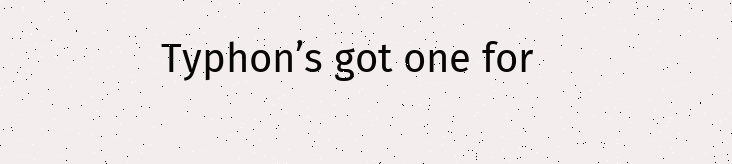Typhon’s got one for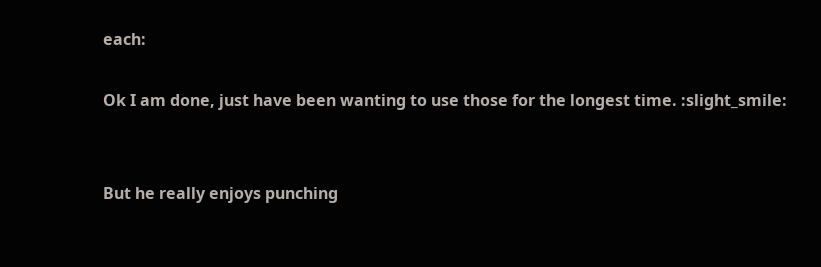each:

Ok I am done, just have been wanting to use those for the longest time. :slight_smile:


But he really enjoys punching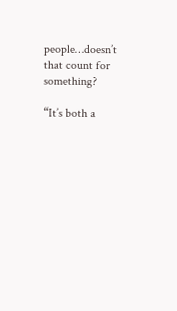people…doesn’t that count for something?

“It’s both a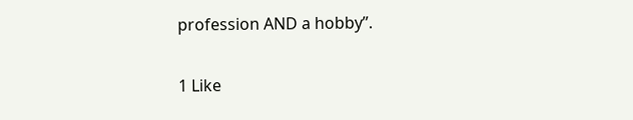profession AND a hobby”.

1 Like